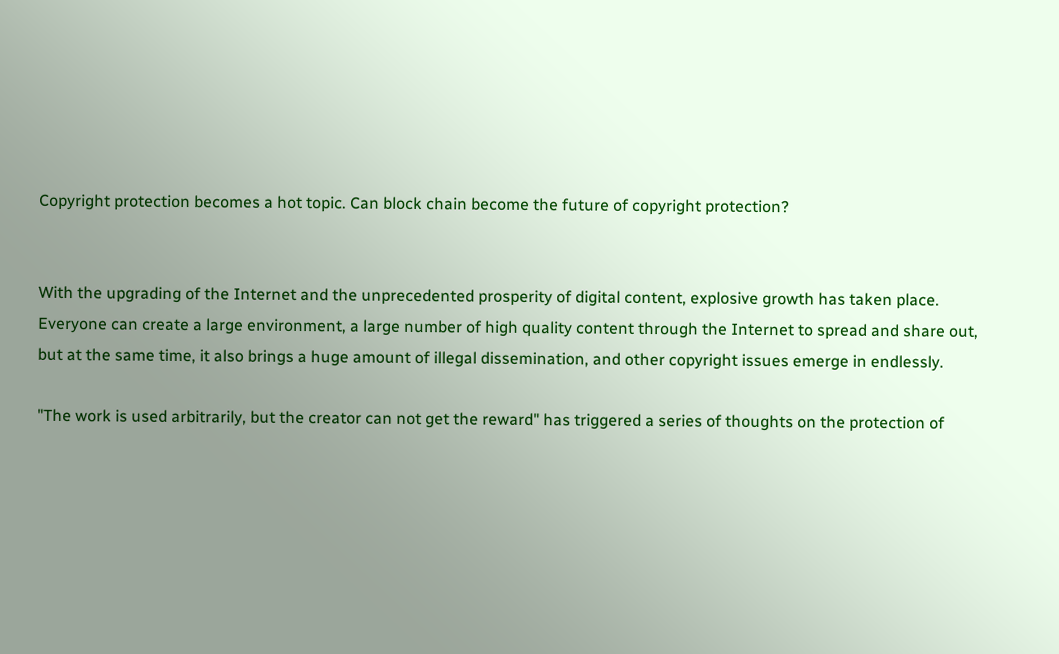Copyright protection becomes a hot topic. Can block chain become the future of copyright protection?


With the upgrading of the Internet and the unprecedented prosperity of digital content, explosive growth has taken place. Everyone can create a large environment, a large number of high quality content through the Internet to spread and share out, but at the same time, it also brings a huge amount of illegal dissemination, and other copyright issues emerge in endlessly.

"The work is used arbitrarily, but the creator can not get the reward" has triggered a series of thoughts on the protection of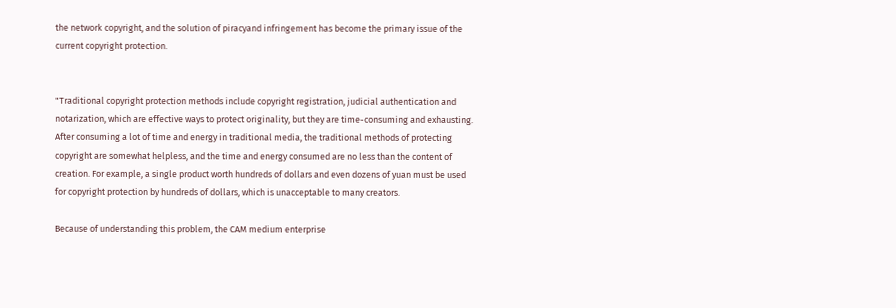the network copyright, and the solution of piracyand infringement has become the primary issue of the current copyright protection.


"Traditional copyright protection methods include copyright registration, judicial authentication and notarization, which are effective ways to protect originality, but they are time-consuming and exhausting. After consuming a lot of time and energy in traditional media, the traditional methods of protecting copyright are somewhat helpless, and the time and energy consumed are no less than the content of creation. For example, a single product worth hundreds of dollars and even dozens of yuan must be used for copyright protection by hundreds of dollars, which is unacceptable to many creators.

Because of understanding this problem, the CAM medium enterprise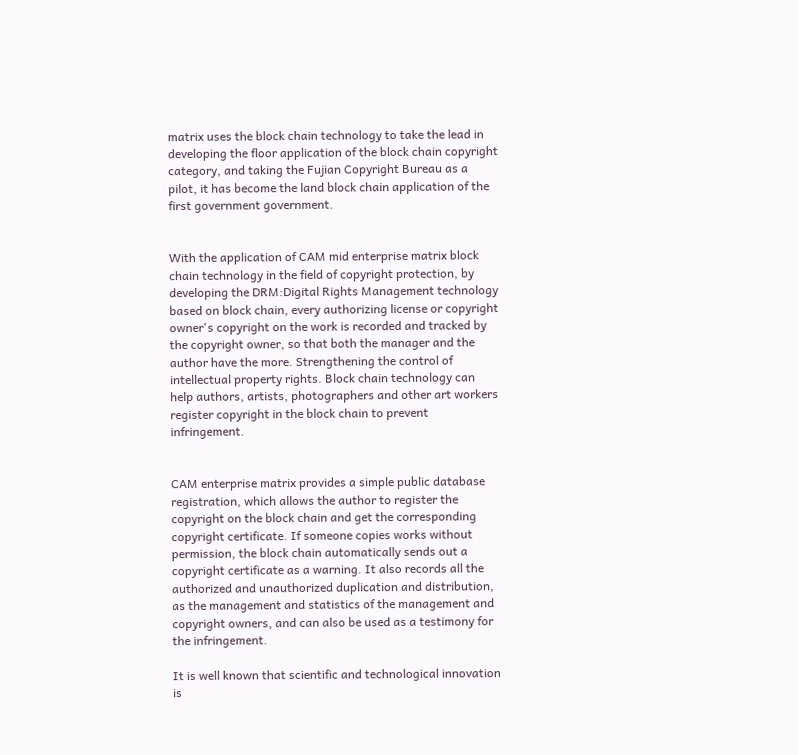matrix uses the block chain technology to take the lead in developing the floor application of the block chain copyright category, and taking the Fujian Copyright Bureau as a pilot, it has become the land block chain application of the first government government.


With the application of CAM mid enterprise matrix block chain technology in the field of copyright protection, by developing the DRM:Digital Rights Management technology based on block chain, every authorizing license or copyright owner's copyright on the work is recorded and tracked by the copyright owner, so that both the manager and the author have the more. Strengthening the control of intellectual property rights. Block chain technology can help authors, artists, photographers and other art workers register copyright in the block chain to prevent infringement.


CAM enterprise matrix provides a simple public database registration, which allows the author to register the copyright on the block chain and get the corresponding copyright certificate. If someone copies works without permission, the block chain automatically sends out a copyright certificate as a warning. It also records all the authorized and unauthorized duplication and distribution, as the management and statistics of the management and copyright owners, and can also be used as a testimony for the infringement.

It is well known that scientific and technological innovation is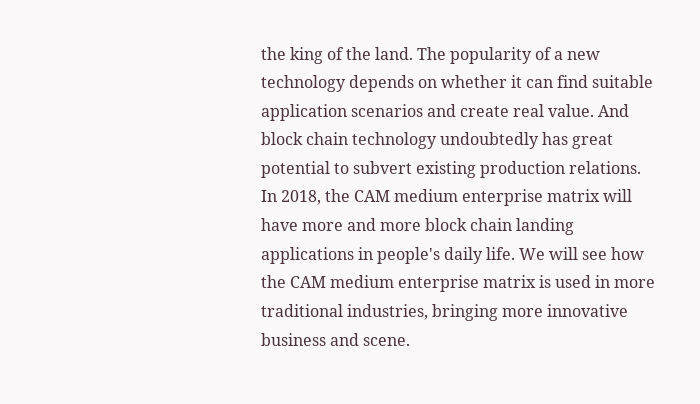the king of the land. The popularity of a new technology depends on whether it can find suitable application scenarios and create real value. And block chain technology undoubtedly has great potential to subvert existing production relations. In 2018, the CAM medium enterprise matrix will have more and more block chain landing applications in people's daily life. We will see how the CAM medium enterprise matrix is used in more traditional industries, bringing more innovative business and scene.